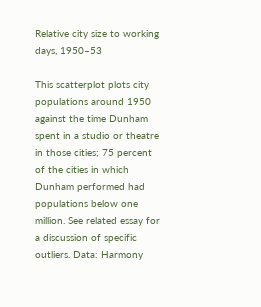Relative city size to working days, 1950–53

This scatterplot plots city populations around 1950 against the time Dunham spent in a studio or theatre in those cities; 75 percent of the cities in which Dunham performed had populations below one million. See related essay for a discussion of specific outliers. Data: Harmony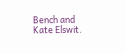Bench and Kate Elswit.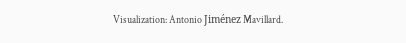Visualization: Antonio Jiménez Mavillard.